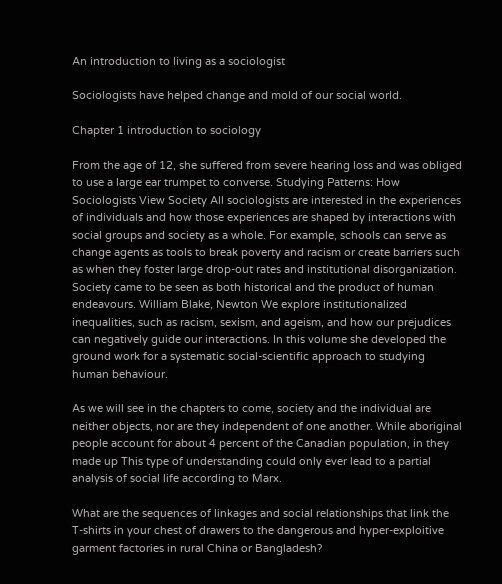An introduction to living as a sociologist

Sociologists have helped change and mold of our social world.

Chapter 1 introduction to sociology

From the age of 12, she suffered from severe hearing loss and was obliged to use a large ear trumpet to converse. Studying Patterns: How Sociologists View Society All sociologists are interested in the experiences of individuals and how those experiences are shaped by interactions with social groups and society as a whole. For example, schools can serve as change agents as tools to break poverty and racism or create barriers such as when they foster large drop-out rates and institutional disorganization. Society came to be seen as both historical and the product of human endeavours. William Blake, Newton We explore institutionalized inequalities, such as racism, sexism, and ageism, and how our prejudices can negatively guide our interactions. In this volume she developed the ground work for a systematic social-scientific approach to studying human behaviour.

As we will see in the chapters to come, society and the individual are neither objects, nor are they independent of one another. While aboriginal people account for about 4 percent of the Canadian population, in they made up This type of understanding could only ever lead to a partial analysis of social life according to Marx.

What are the sequences of linkages and social relationships that link the T-shirts in your chest of drawers to the dangerous and hyper-exploitive garment factories in rural China or Bangladesh?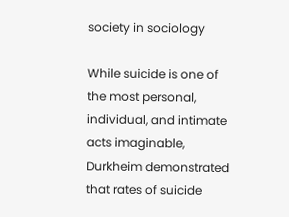society in sociology

While suicide is one of the most personal, individual, and intimate acts imaginable, Durkheim demonstrated that rates of suicide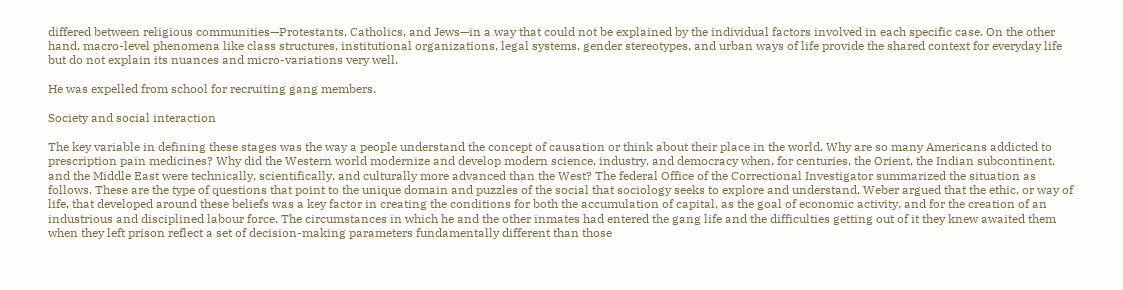differed between religious communities—Protestants, Catholics, and Jews—in a way that could not be explained by the individual factors involved in each specific case. On the other hand, macro-level phenomena like class structures, institutional organizations, legal systems, gender stereotypes, and urban ways of life provide the shared context for everyday life but do not explain its nuances and micro-variations very well.

He was expelled from school for recruiting gang members.

Society and social interaction

The key variable in defining these stages was the way a people understand the concept of causation or think about their place in the world. Why are so many Americans addicted to prescription pain medicines? Why did the Western world modernize and develop modern science, industry, and democracy when, for centuries, the Orient, the Indian subcontinent, and the Middle East were technically, scientifically, and culturally more advanced than the West? The federal Office of the Correctional Investigator summarized the situation as follows. These are the type of questions that point to the unique domain and puzzles of the social that sociology seeks to explore and understand. Weber argued that the ethic, or way of life, that developed around these beliefs was a key factor in creating the conditions for both the accumulation of capital, as the goal of economic activity, and for the creation of an industrious and disciplined labour force. The circumstances in which he and the other inmates had entered the gang life and the difficulties getting out of it they knew awaited them when they left prison reflect a set of decision-making parameters fundamentally different than those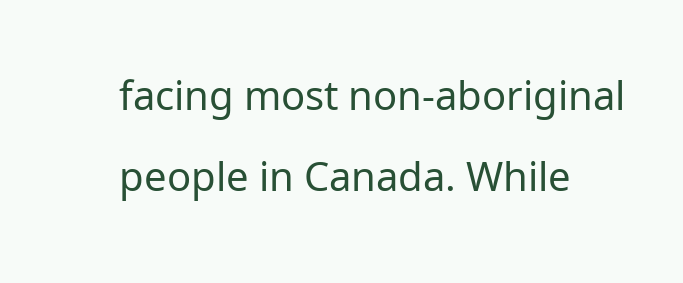facing most non-aboriginal people in Canada. While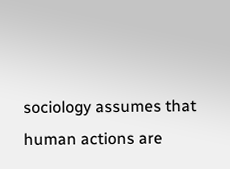sociology assumes that human actions are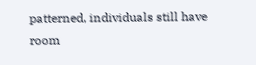patterned, individuals still have room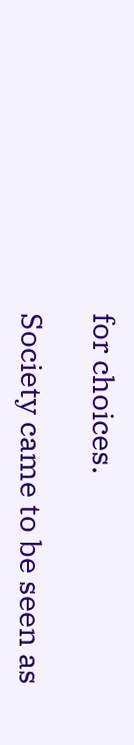for choices.

Society came to be seen as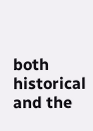both historical and the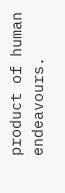product of human endeavours.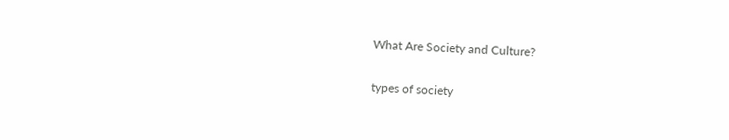What Are Society and Culture?

types of society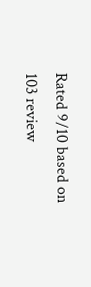Rated 9/10 based on 103 review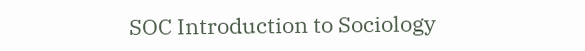SOC Introduction to Sociology